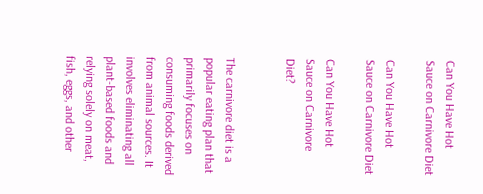Can You Have Hot Sauce on Carnivore Diet

Can You Have Hot Sauce on Carnivore Diet

Can You Have Hot Sauce on Carnivore Diet?


The carnivore diet is a popular eating plan that primarily focuses on consuming foods derived from animal sources. It involves eliminating all plant-based foods and relying solely on meat, fish, eggs, and other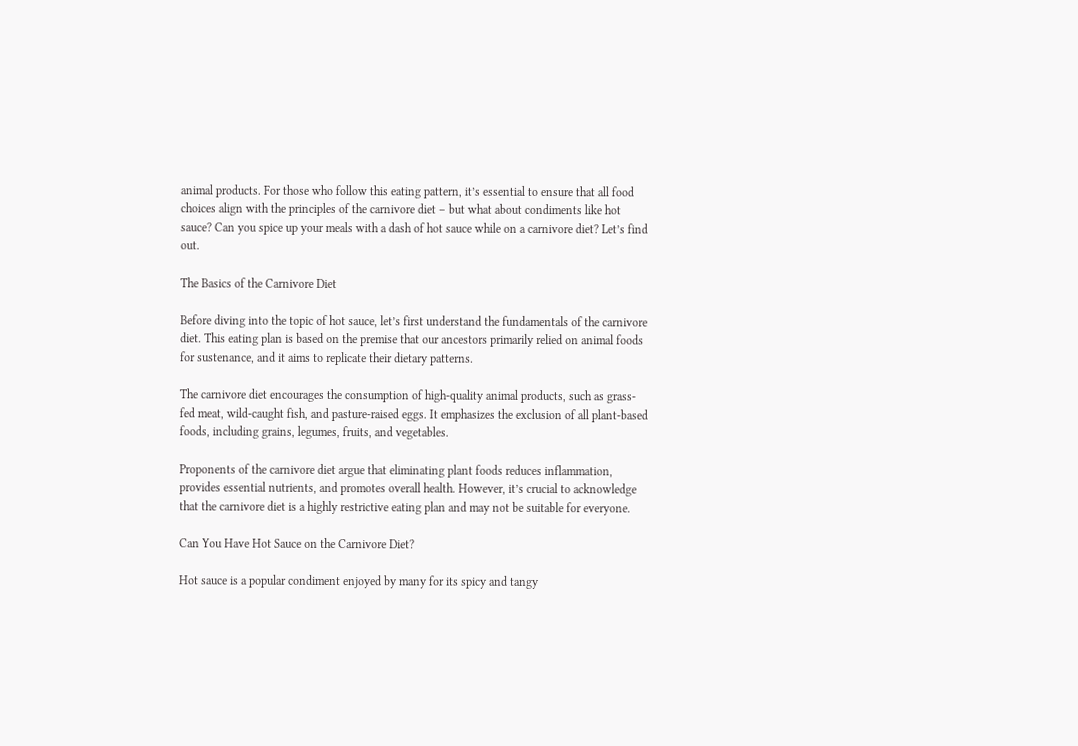animal products. For those who follow this eating pattern, it’s essential to ensure that all food choices align with the principles of the carnivore diet – but what about condiments like hot sauce? Can you spice up your meals with a dash of hot sauce while on a carnivore diet? Let’s find out.

The Basics of the Carnivore Diet

Before diving into the topic of hot sauce, let’s first understand the fundamentals of the carnivore diet. This eating plan is based on the premise that our ancestors primarily relied on animal foods for sustenance, and it aims to replicate their dietary patterns.

The carnivore diet encourages the consumption of high-quality animal products, such as grass-fed meat, wild-caught fish, and pasture-raised eggs. It emphasizes the exclusion of all plant-based foods, including grains, legumes, fruits, and vegetables.

Proponents of the carnivore diet argue that eliminating plant foods reduces inflammation, provides essential nutrients, and promotes overall health. However, it’s crucial to acknowledge that the carnivore diet is a highly restrictive eating plan and may not be suitable for everyone.

Can You Have Hot Sauce on the Carnivore Diet?

Hot sauce is a popular condiment enjoyed by many for its spicy and tangy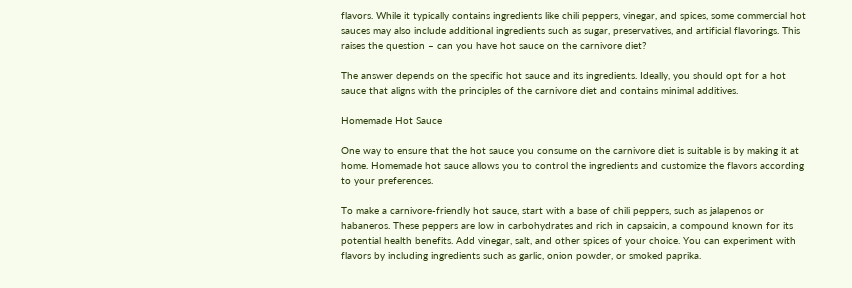flavors. While it typically contains ingredients like chili peppers, vinegar, and spices, some commercial hot sauces may also include additional ingredients such as sugar, preservatives, and artificial flavorings. This raises the question – can you have hot sauce on the carnivore diet?

The answer depends on the specific hot sauce and its ingredients. Ideally, you should opt for a hot sauce that aligns with the principles of the carnivore diet and contains minimal additives.

Homemade Hot Sauce

One way to ensure that the hot sauce you consume on the carnivore diet is suitable is by making it at home. Homemade hot sauce allows you to control the ingredients and customize the flavors according to your preferences.

To make a carnivore-friendly hot sauce, start with a base of chili peppers, such as jalapenos or habaneros. These peppers are low in carbohydrates and rich in capsaicin, a compound known for its potential health benefits. Add vinegar, salt, and other spices of your choice. You can experiment with flavors by including ingredients such as garlic, onion powder, or smoked paprika.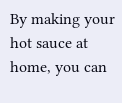By making your hot sauce at home, you can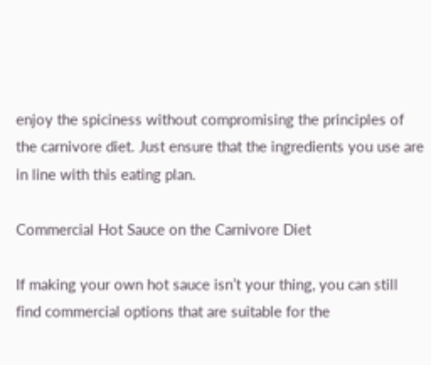enjoy the spiciness without compromising the principles of the carnivore diet. Just ensure that the ingredients you use are in line with this eating plan.

Commercial Hot Sauce on the Carnivore Diet

If making your own hot sauce isn’t your thing, you can still find commercial options that are suitable for the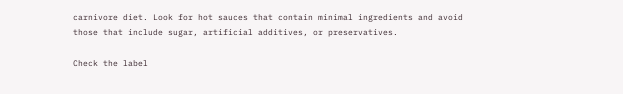carnivore diet. Look for hot sauces that contain minimal ingredients and avoid those that include sugar, artificial additives, or preservatives.

Check the label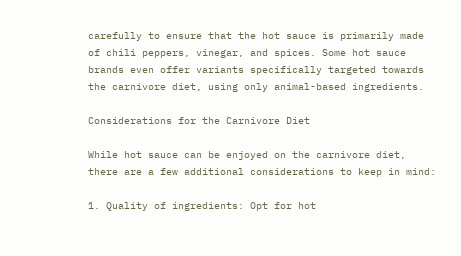carefully to ensure that the hot sauce is primarily made of chili peppers, vinegar, and spices. Some hot sauce brands even offer variants specifically targeted towards the carnivore diet, using only animal-based ingredients.

Considerations for the Carnivore Diet

While hot sauce can be enjoyed on the carnivore diet, there are a few additional considerations to keep in mind:

1. Quality of ingredients: Opt for hot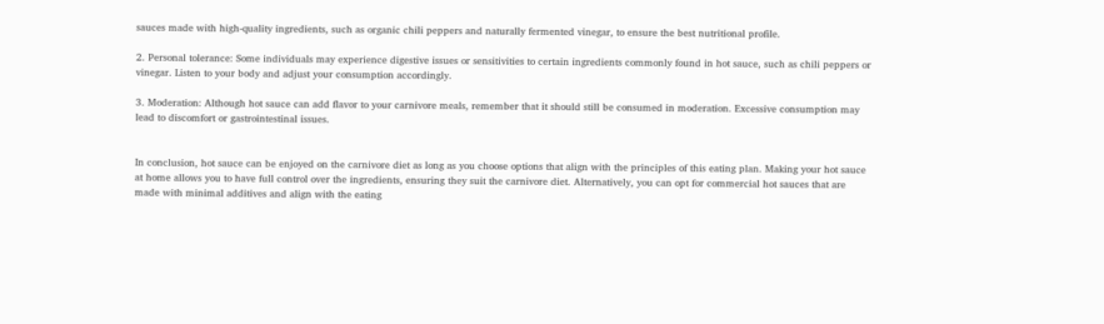sauces made with high-quality ingredients, such as organic chili peppers and naturally fermented vinegar, to ensure the best nutritional profile.

2. Personal tolerance: Some individuals may experience digestive issues or sensitivities to certain ingredients commonly found in hot sauce, such as chili peppers or vinegar. Listen to your body and adjust your consumption accordingly.

3. Moderation: Although hot sauce can add flavor to your carnivore meals, remember that it should still be consumed in moderation. Excessive consumption may lead to discomfort or gastrointestinal issues.


In conclusion, hot sauce can be enjoyed on the carnivore diet as long as you choose options that align with the principles of this eating plan. Making your hot sauce at home allows you to have full control over the ingredients, ensuring they suit the carnivore diet. Alternatively, you can opt for commercial hot sauces that are made with minimal additives and align with the eating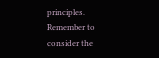principles. Remember to consider the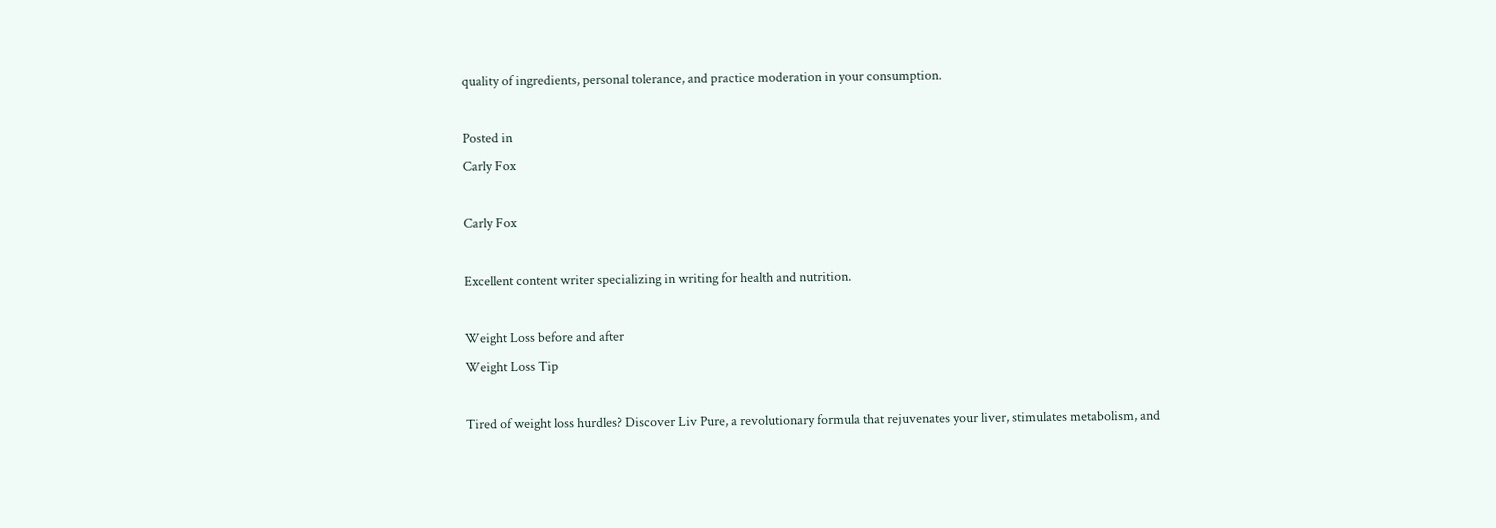quality of ingredients, personal tolerance, and practice moderation in your consumption.

Posted in
Carly Fox

Carly Fox

Excellent content writer specializing in writing for health and nutrition.

Weight Loss before and after
Weight Loss Tip

Tired of weight loss hurdles? Discover Liv Pure, a revolutionary formula that rejuvenates your liver, stimulates metabolism, and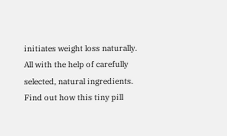initiates weight loss naturally. All with the help of carefully selected, natural ingredients. Find out how this tiny pill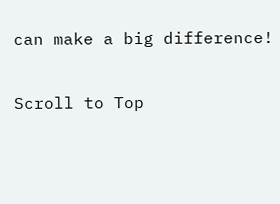can make a big difference!

Scroll to Top